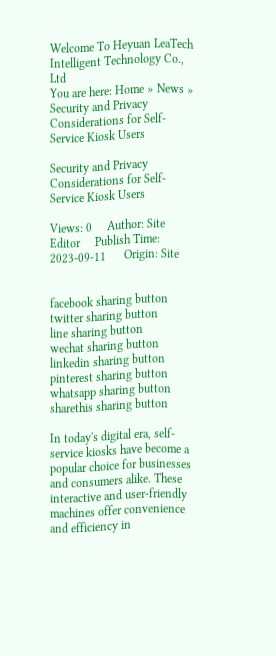Welcome To Heyuan LeaTech Intelligent Technology Co., Ltd
You are here: Home » News » Security and Privacy Considerations for Self-Service Kiosk Users

Security and Privacy Considerations for Self-Service Kiosk Users

Views: 0     Author: Site Editor     Publish Time: 2023-09-11      Origin: Site


facebook sharing button
twitter sharing button
line sharing button
wechat sharing button
linkedin sharing button
pinterest sharing button
whatsapp sharing button
sharethis sharing button

In today's digital era, self-service kiosks have become a popular choice for businesses and consumers alike. These interactive and user-friendly machines offer convenience and efficiency in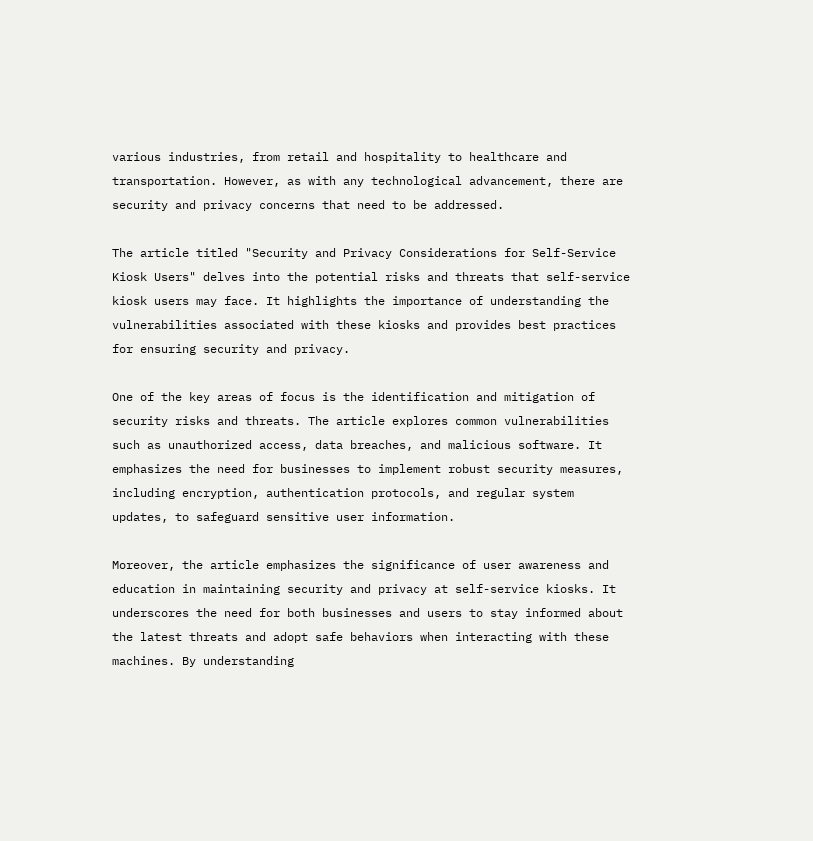various industries, from retail and hospitality to healthcare and transportation. However, as with any technological advancement, there are security and privacy concerns that need to be addressed.

The article titled "Security and Privacy Considerations for Self-Service Kiosk Users" delves into the potential risks and threats that self-service kiosk users may face. It highlights the importance of understanding the vulnerabilities associated with these kiosks and provides best practices for ensuring security and privacy.

One of the key areas of focus is the identification and mitigation of security risks and threats. The article explores common vulnerabilities such as unauthorized access, data breaches, and malicious software. It emphasizes the need for businesses to implement robust security measures, including encryption, authentication protocols, and regular system updates, to safeguard sensitive user information.

Moreover, the article emphasizes the significance of user awareness and education in maintaining security and privacy at self-service kiosks. It underscores the need for both businesses and users to stay informed about the latest threats and adopt safe behaviors when interacting with these machines. By understanding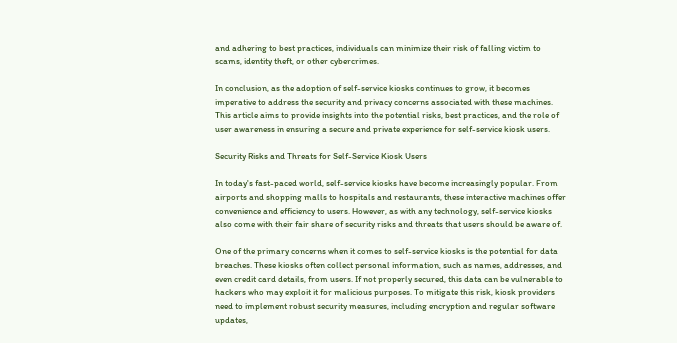and adhering to best practices, individuals can minimize their risk of falling victim to scams, identity theft, or other cybercrimes.

In conclusion, as the adoption of self-service kiosks continues to grow, it becomes imperative to address the security and privacy concerns associated with these machines. This article aims to provide insights into the potential risks, best practices, and the role of user awareness in ensuring a secure and private experience for self-service kiosk users.

Security Risks and Threats for Self-Service Kiosk Users

In today's fast-paced world, self-service kiosks have become increasingly popular. From airports and shopping malls to hospitals and restaurants, these interactive machines offer convenience and efficiency to users. However, as with any technology, self-service kiosks also come with their fair share of security risks and threats that users should be aware of.

One of the primary concerns when it comes to self-service kiosks is the potential for data breaches. These kiosks often collect personal information, such as names, addresses, and even credit card details, from users. If not properly secured, this data can be vulnerable to hackers who may exploit it for malicious purposes. To mitigate this risk, kiosk providers need to implement robust security measures, including encryption and regular software updates,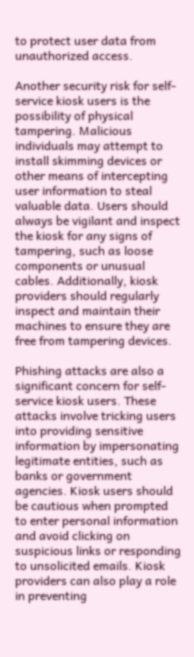to protect user data from unauthorized access.

Another security risk for self-service kiosk users is the possibility of physical tampering. Malicious individuals may attempt to install skimming devices or other means of intercepting user information to steal valuable data. Users should always be vigilant and inspect the kiosk for any signs of tampering, such as loose components or unusual cables. Additionally, kiosk providers should regularly inspect and maintain their machines to ensure they are free from tampering devices.

Phishing attacks are also a significant concern for self-service kiosk users. These attacks involve tricking users into providing sensitive information by impersonating legitimate entities, such as banks or government agencies. Kiosk users should be cautious when prompted to enter personal information and avoid clicking on suspicious links or responding to unsolicited emails. Kiosk providers can also play a role in preventing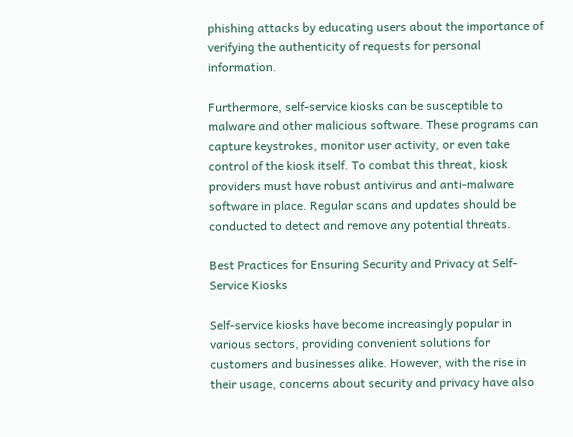phishing attacks by educating users about the importance of verifying the authenticity of requests for personal information.

Furthermore, self-service kiosks can be susceptible to malware and other malicious software. These programs can capture keystrokes, monitor user activity, or even take control of the kiosk itself. To combat this threat, kiosk providers must have robust antivirus and anti-malware software in place. Regular scans and updates should be conducted to detect and remove any potential threats.

Best Practices for Ensuring Security and Privacy at Self-Service Kiosks

Self-service kiosks have become increasingly popular in various sectors, providing convenient solutions for customers and businesses alike. However, with the rise in their usage, concerns about security and privacy have also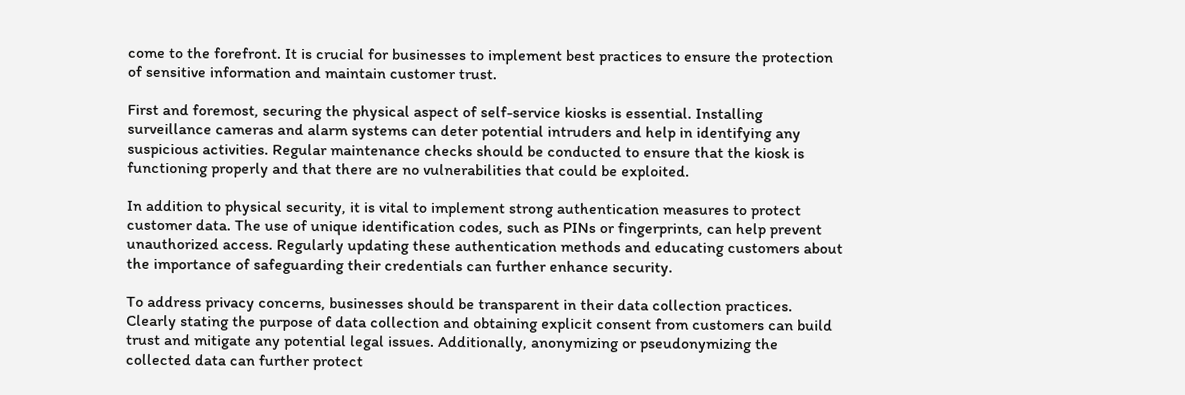come to the forefront. It is crucial for businesses to implement best practices to ensure the protection of sensitive information and maintain customer trust.

First and foremost, securing the physical aspect of self-service kiosks is essential. Installing surveillance cameras and alarm systems can deter potential intruders and help in identifying any suspicious activities. Regular maintenance checks should be conducted to ensure that the kiosk is functioning properly and that there are no vulnerabilities that could be exploited.

In addition to physical security, it is vital to implement strong authentication measures to protect customer data. The use of unique identification codes, such as PINs or fingerprints, can help prevent unauthorized access. Regularly updating these authentication methods and educating customers about the importance of safeguarding their credentials can further enhance security.

To address privacy concerns, businesses should be transparent in their data collection practices. Clearly stating the purpose of data collection and obtaining explicit consent from customers can build trust and mitigate any potential legal issues. Additionally, anonymizing or pseudonymizing the collected data can further protect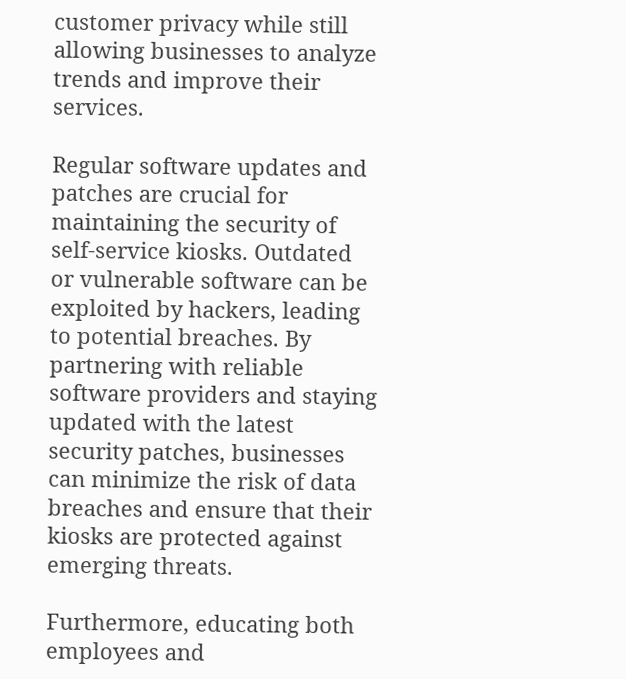customer privacy while still allowing businesses to analyze trends and improve their services.

Regular software updates and patches are crucial for maintaining the security of self-service kiosks. Outdated or vulnerable software can be exploited by hackers, leading to potential breaches. By partnering with reliable software providers and staying updated with the latest security patches, businesses can minimize the risk of data breaches and ensure that their kiosks are protected against emerging threats.

Furthermore, educating both employees and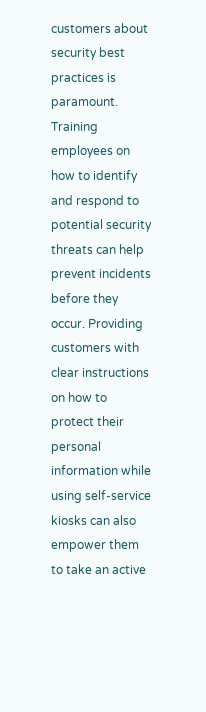customers about security best practices is paramount. Training employees on how to identify and respond to potential security threats can help prevent incidents before they occur. Providing customers with clear instructions on how to protect their personal information while using self-service kiosks can also empower them to take an active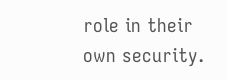role in their own security.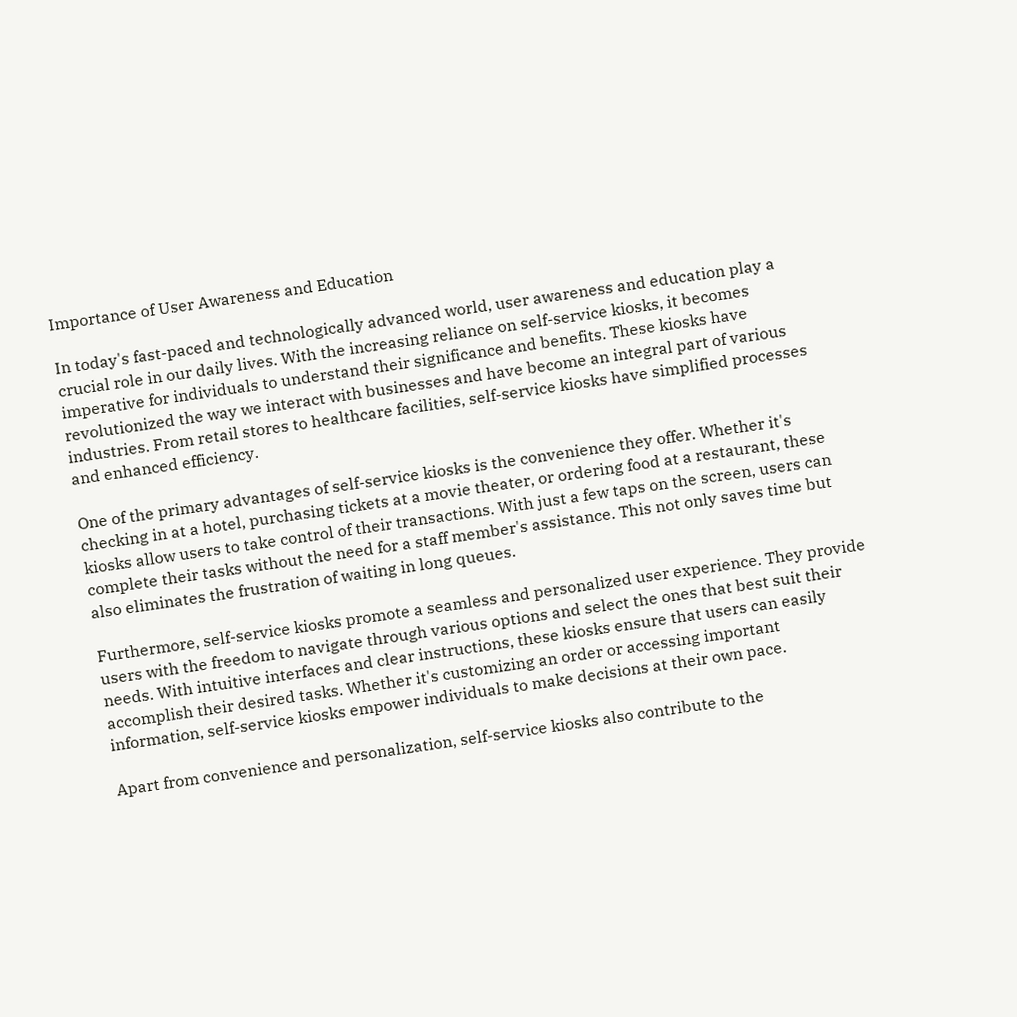Importance of User Awareness and Education

In today's fast-paced and technologically advanced world, user awareness and education play a crucial role in our daily lives. With the increasing reliance on self-service kiosks, it becomes imperative for individuals to understand their significance and benefits. These kiosks have revolutionized the way we interact with businesses and have become an integral part of various industries. From retail stores to healthcare facilities, self-service kiosks have simplified processes and enhanced efficiency.

One of the primary advantages of self-service kiosks is the convenience they offer. Whether it's checking in at a hotel, purchasing tickets at a movie theater, or ordering food at a restaurant, these kiosks allow users to take control of their transactions. With just a few taps on the screen, users can complete their tasks without the need for a staff member's assistance. This not only saves time but also eliminates the frustration of waiting in long queues.

Furthermore, self-service kiosks promote a seamless and personalized user experience. They provide users with the freedom to navigate through various options and select the ones that best suit their needs. With intuitive interfaces and clear instructions, these kiosks ensure that users can easily accomplish their desired tasks. Whether it's customizing an order or accessing important information, self-service kiosks empower individuals to make decisions at their own pace.

Apart from convenience and personalization, self-service kiosks also contribute to the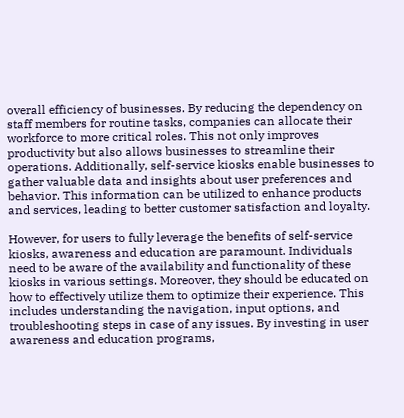overall efficiency of businesses. By reducing the dependency on staff members for routine tasks, companies can allocate their workforce to more critical roles. This not only improves productivity but also allows businesses to streamline their operations. Additionally, self-service kiosks enable businesses to gather valuable data and insights about user preferences and behavior. This information can be utilized to enhance products and services, leading to better customer satisfaction and loyalty.

However, for users to fully leverage the benefits of self-service kiosks, awareness and education are paramount. Individuals need to be aware of the availability and functionality of these kiosks in various settings. Moreover, they should be educated on how to effectively utilize them to optimize their experience. This includes understanding the navigation, input options, and troubleshooting steps in case of any issues. By investing in user awareness and education programs,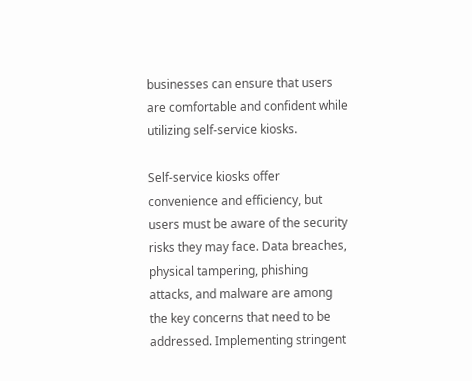businesses can ensure that users are comfortable and confident while utilizing self-service kiosks.

Self-service kiosks offer convenience and efficiency, but users must be aware of the security risks they may face. Data breaches, physical tampering, phishing attacks, and malware are among the key concerns that need to be addressed. Implementing stringent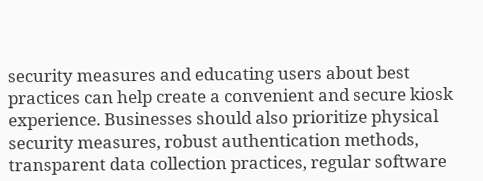security measures and educating users about best practices can help create a convenient and secure kiosk experience. Businesses should also prioritize physical security measures, robust authentication methods, transparent data collection practices, regular software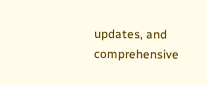updates, and comprehensive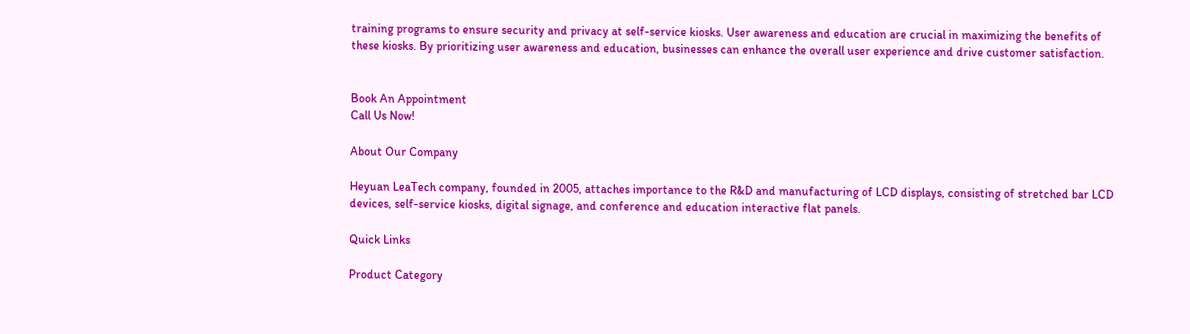training programs to ensure security and privacy at self-service kiosks. User awareness and education are crucial in maximizing the benefits of these kiosks. By prioritizing user awareness and education, businesses can enhance the overall user experience and drive customer satisfaction.


Book An Appointment
Call Us Now!

About Our Company

Heyuan LeaTech company, founded in 2005, attaches importance to the R&D and manufacturing of LCD displays, consisting of stretched bar LCD devices, self-service kiosks, digital signage, and conference and education interactive flat panels.

Quick Links

Product Category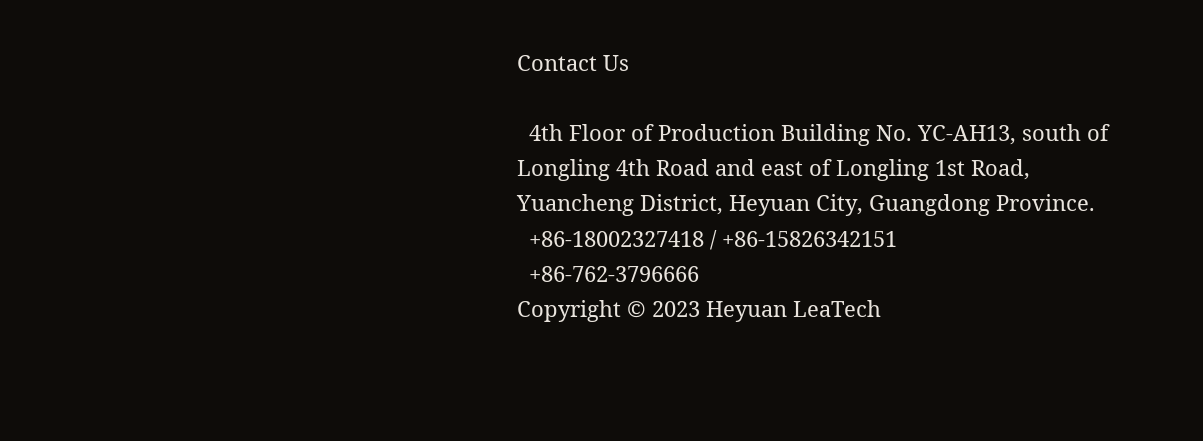Contact Us

  4th Floor of Production Building No. YC-AH13, south of Longling 4th Road and east of Longling 1st Road, Yuancheng District, Heyuan City, Guangdong Province.
  +86-18002327418 / +86-15826342151
  +86-762-3796666
Copyright © 2023 Heyuan LeaTech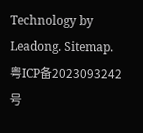Technology by Leadong. Sitemap. 粤ICP备2023093242号